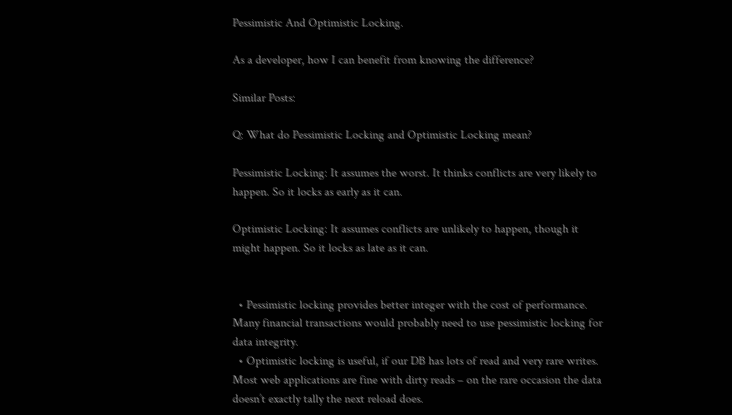Pessimistic And Optimistic Locking.

As a developer, how I can benefit from knowing the difference?

Similar Posts:

Q: What do Pessimistic Locking and Optimistic Locking mean?

Pessimistic Locking: It assumes the worst. It thinks conflicts are very likely to happen. So it locks as early as it can.

Optimistic Locking: It assumes conflicts are unlikely to happen, though it might happen. So it locks as late as it can.


  • Pessimistic locking provides better integer with the cost of performance. Many financial transactions would probably need to use pessimistic locking for data integrity.
  • Optimistic locking is useful, if our DB has lots of read and very rare writes. Most web applications are fine with dirty reads – on the rare occasion the data doesn’t exactly tally the next reload does.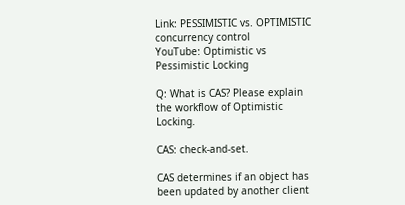Link: PESSIMISTIC vs. OPTIMISTIC concurrency control
YouTube: Optimistic vs Pessimistic Locking

Q: What is CAS? Please explain the workflow of Optimistic Locking.

CAS: check-and-set.

CAS determines if an object has been updated by another client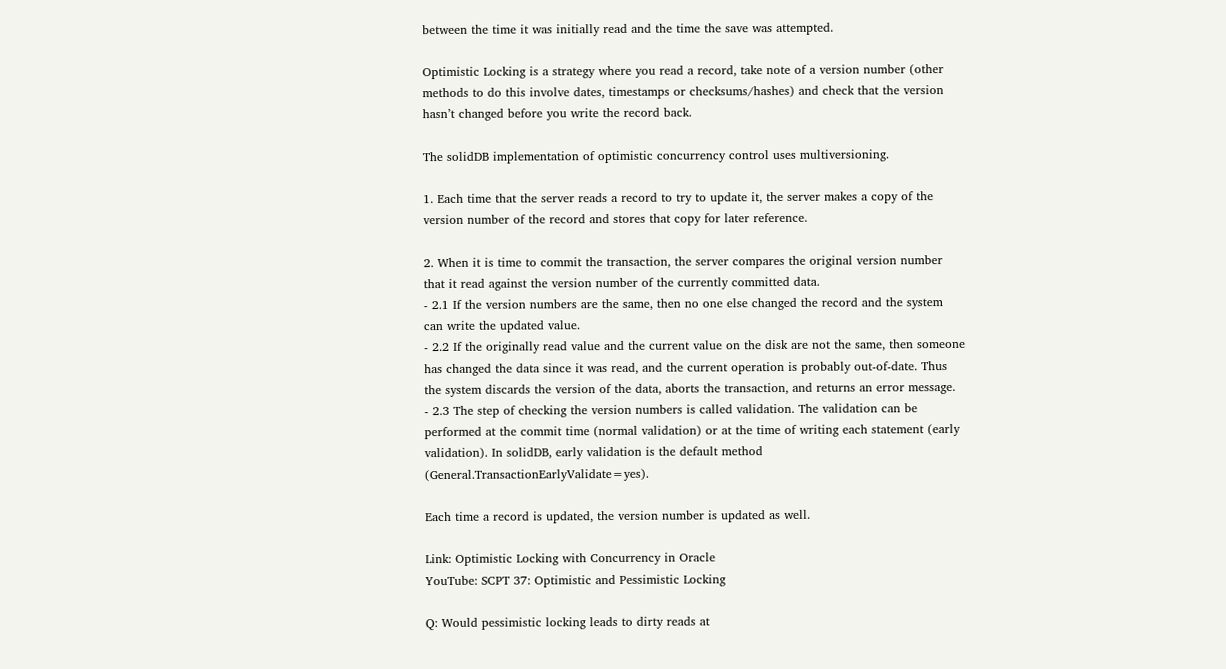between the time it was initially read and the time the save was attempted.

Optimistic Locking is a strategy where you read a record, take note of a version number (other methods to do this involve dates, timestamps or checksums/hashes) and check that the version hasn’t changed before you write the record back.

The solidDB implementation of optimistic concurrency control uses multiversioning.

1. Each time that the server reads a record to try to update it, the server makes a copy of the version number of the record and stores that copy for later reference.

2. When it is time to commit the transaction, the server compares the original version number that it read against the version number of the currently committed data.
- 2.1 If the version numbers are the same, then no one else changed the record and the system can write the updated value.
- 2.2 If the originally read value and the current value on the disk are not the same, then someone has changed the data since it was read, and the current operation is probably out-of-date. Thus the system discards the version of the data, aborts the transaction, and returns an error message.
- 2.3 The step of checking the version numbers is called validation. The validation can be performed at the commit time (normal validation) or at the time of writing each statement (early validation). In solidDB, early validation is the default method (General.TransactionEarlyValidate=yes).

Each time a record is updated, the version number is updated as well.

Link: Optimistic Locking with Concurrency in Oracle
YouTube: SCPT 37: Optimistic and Pessimistic Locking

Q: Would pessimistic locking leads to dirty reads at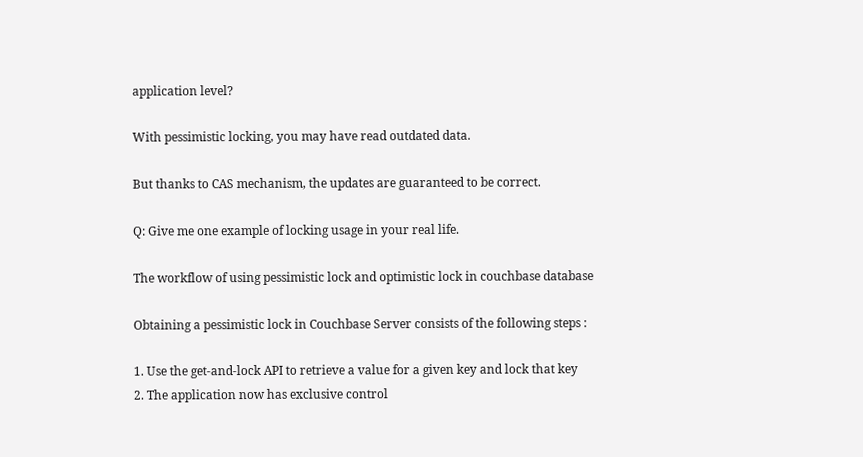application level?

With pessimistic locking, you may have read outdated data.

But thanks to CAS mechanism, the updates are guaranteed to be correct.

Q: Give me one example of locking usage in your real life.

The workflow of using pessimistic lock and optimistic lock in couchbase database

Obtaining a pessimistic lock in Couchbase Server consists of the following steps :

1. Use the get-and-lock API to retrieve a value for a given key and lock that key
2. The application now has exclusive control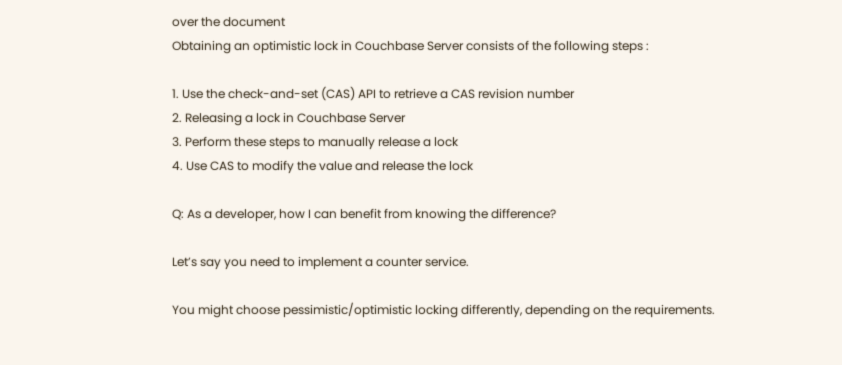over the document
Obtaining an optimistic lock in Couchbase Server consists of the following steps :

1. Use the check-and-set (CAS) API to retrieve a CAS revision number
2. Releasing a lock in Couchbase Server
3. Perform these steps to manually release a lock
4. Use CAS to modify the value and release the lock

Q: As a developer, how I can benefit from knowing the difference?

Let’s say you need to implement a counter service.

You might choose pessimistic/optimistic locking differently, depending on the requirements.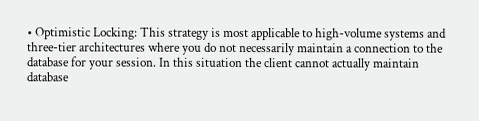• Optimistic Locking: This strategy is most applicable to high-volume systems and three-tier architectures where you do not necessarily maintain a connection to the database for your session. In this situation the client cannot actually maintain database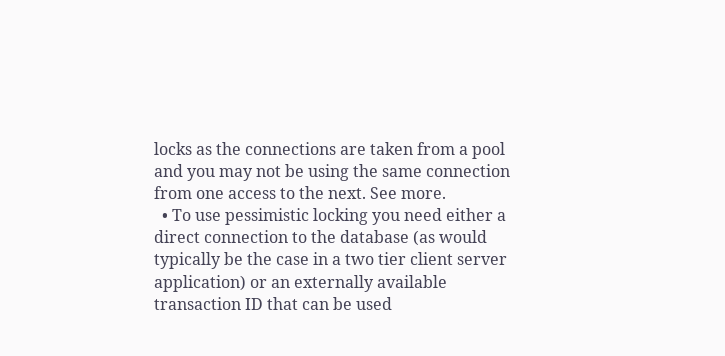locks as the connections are taken from a pool and you may not be using the same connection from one access to the next. See more.
  • To use pessimistic locking you need either a direct connection to the database (as would typically be the case in a two tier client server application) or an externally available transaction ID that can be used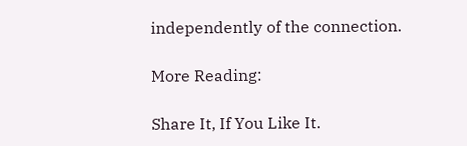independently of the connection.

More Reading:

Share It, If You Like It.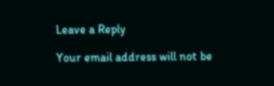Leave a Reply

Your email address will not be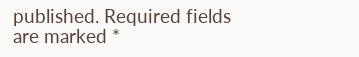published. Required fields are marked *